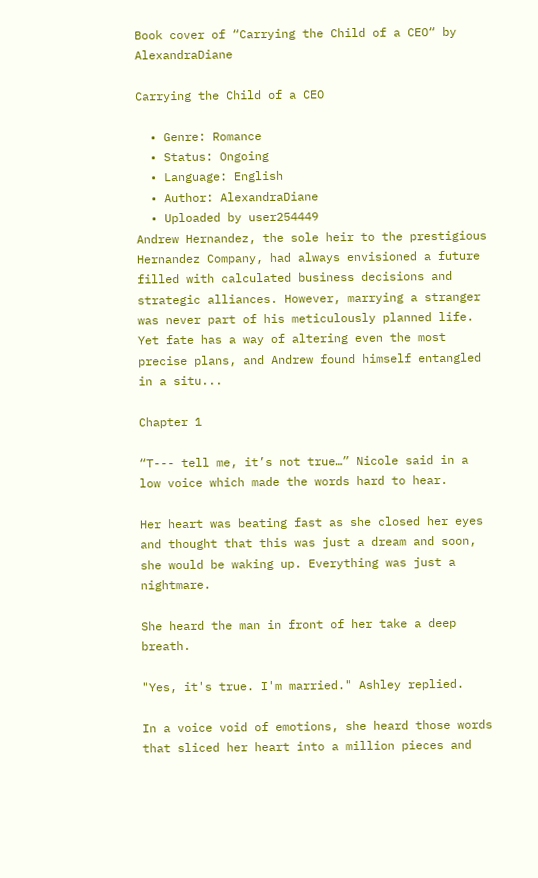Book cover of “Carrying the Child of a CEO“ by AlexandraDiane

Carrying the Child of a CEO

  • Genre: Romance
  • Status: Ongoing
  • Language: English
  • Author: AlexandraDiane
  • Uploaded by user254449
Andrew Hernandez, the sole heir to the prestigious Hernandez Company, had always envisioned a future filled with calculated business decisions and strategic alliances. However, marrying a stranger was never part of his meticulously planned life. Yet fate has a way of altering even the most precise plans, and Andrew found himself entangled in a situ...

Chapter 1

“T--- tell me, it’s not true…” Nicole said in a low voice which made the words hard to hear.

Her heart was beating fast as she closed her eyes and thought that this was just a dream and soon, she would be waking up. Everything was just a nightmare.

She heard the man in front of her take a deep breath.

"Yes, it's true. I'm married." Ashley replied.

In a voice void of emotions, she heard those words that sliced her heart into a million pieces and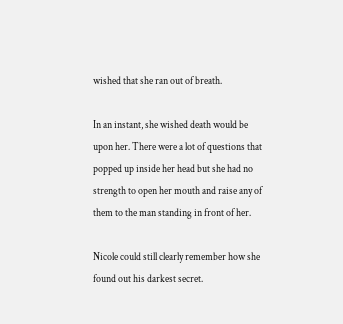wished that she ran out of breath.

In an instant, she wished death would be upon her. There were a lot of questions that popped up inside her head but she had no strength to open her mouth and raise any of them to the man standing in front of her.

Nicole could still clearly remember how she found out his darkest secret.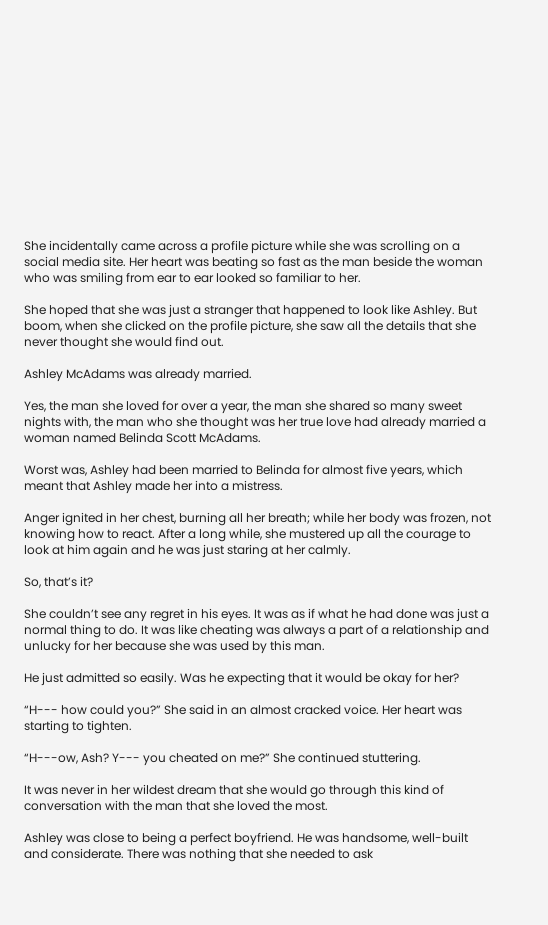She incidentally came across a profile picture while she was scrolling on a social media site. Her heart was beating so fast as the man beside the woman who was smiling from ear to ear looked so familiar to her.

She hoped that she was just a stranger that happened to look like Ashley. But boom, when she clicked on the profile picture, she saw all the details that she never thought she would find out.

Ashley McAdams was already married.

Yes, the man she loved for over a year, the man she shared so many sweet nights with, the man who she thought was her true love had already married a woman named Belinda Scott McAdams.

Worst was, Ashley had been married to Belinda for almost five years, which meant that Ashley made her into a mistress.

Anger ignited in her chest, burning all her breath; while her body was frozen, not knowing how to react. After a long while, she mustered up all the courage to look at him again and he was just staring at her calmly.

So, that’s it?

She couldn’t see any regret in his eyes. It was as if what he had done was just a normal thing to do. It was like cheating was always a part of a relationship and unlucky for her because she was used by this man.

He just admitted so easily. Was he expecting that it would be okay for her?

“H--- how could you?” She said in an almost cracked voice. Her heart was starting to tighten.

“H---ow, Ash? Y--- you cheated on me?” She continued stuttering.

It was never in her wildest dream that she would go through this kind of conversation with the man that she loved the most.

Ashley was close to being a perfect boyfriend. He was handsome, well-built and considerate. There was nothing that she needed to ask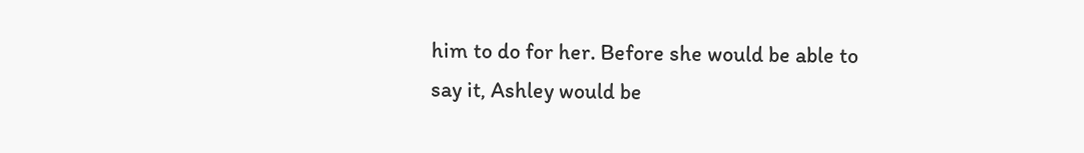him to do for her. Before she would be able to say it, Ashley would be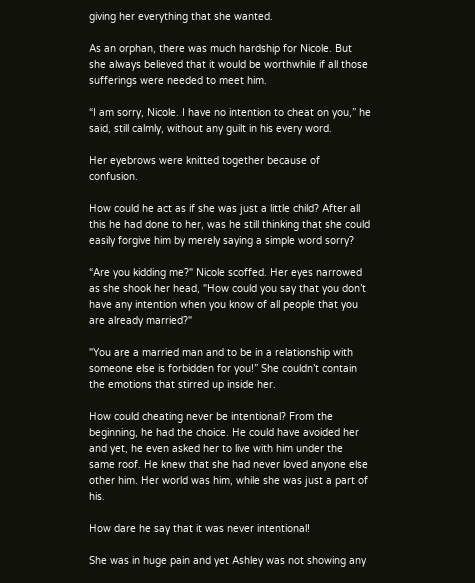giving her everything that she wanted.

As an orphan, there was much hardship for Nicole. But she always believed that it would be worthwhile if all those sufferings were needed to meet him.

“I am sorry, Nicole. I have no intention to cheat on you,” he said, still calmly, without any guilt in his every word.

Her eyebrows were knitted together because of confusion.

How could he act as if she was just a little child? After all this he had done to her, was he still thinking that she could easily forgive him by merely saying a simple word sorry?

“Are you kidding me?" Nicole scoffed. Her eyes narrowed as she shook her head, "How could you say that you don’t have any intention when you know of all people that you are already married?"

"You are a married man and to be in a relationship with someone else is forbidden for you!” She couldn’t contain the emotions that stirred up inside her.

How could cheating never be intentional? From the beginning, he had the choice. He could have avoided her and yet, he even asked her to live with him under the same roof. He knew that she had never loved anyone else other him. Her world was him, while she was just a part of his.

How dare he say that it was never intentional!

She was in huge pain and yet Ashley was not showing any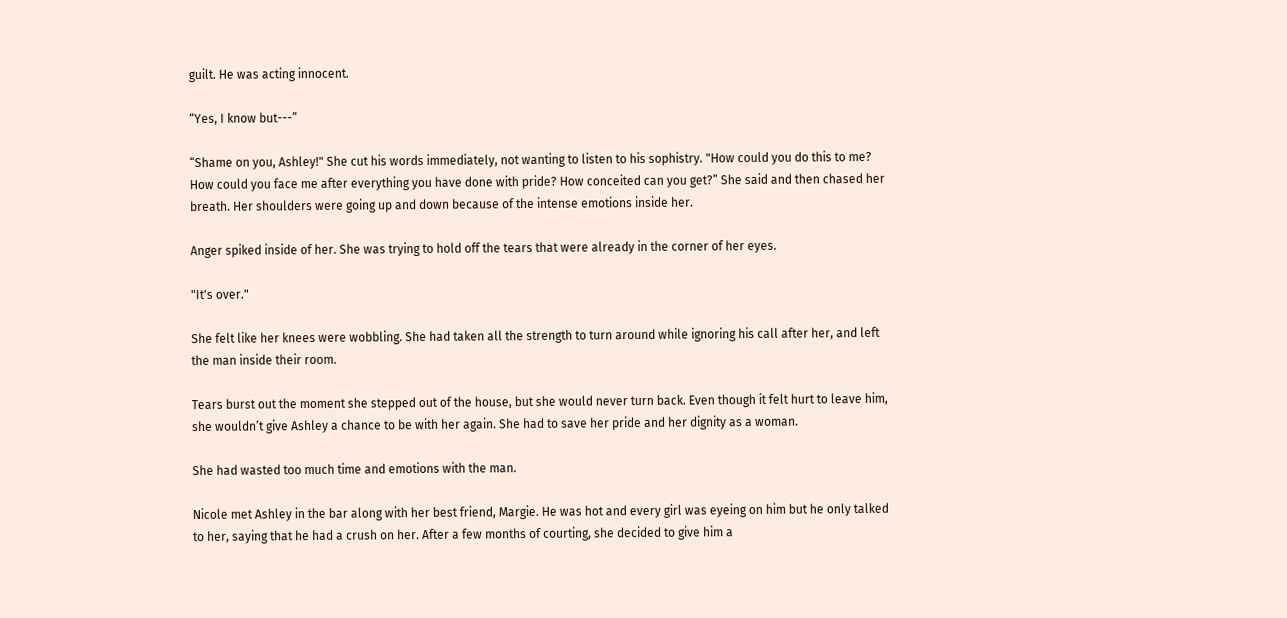guilt. He was acting innocent.

“Yes, I know but---”

“Shame on you, Ashley!" She cut his words immediately, not wanting to listen to his sophistry. "How could you do this to me? How could you face me after everything you have done with pride? How conceited can you get?” She said and then chased her breath. Her shoulders were going up and down because of the intense emotions inside her.

Anger spiked inside of her. She was trying to hold off the tears that were already in the corner of her eyes.

"It's over."

She felt like her knees were wobbling. She had taken all the strength to turn around while ignoring his call after her, and left the man inside their room.

Tears burst out the moment she stepped out of the house, but she would never turn back. Even though it felt hurt to leave him, she wouldn’t give Ashley a chance to be with her again. She had to save her pride and her dignity as a woman.

She had wasted too much time and emotions with the man.

Nicole met Ashley in the bar along with her best friend, Margie. He was hot and every girl was eyeing on him but he only talked to her, saying that he had a crush on her. After a few months of courting, she decided to give him a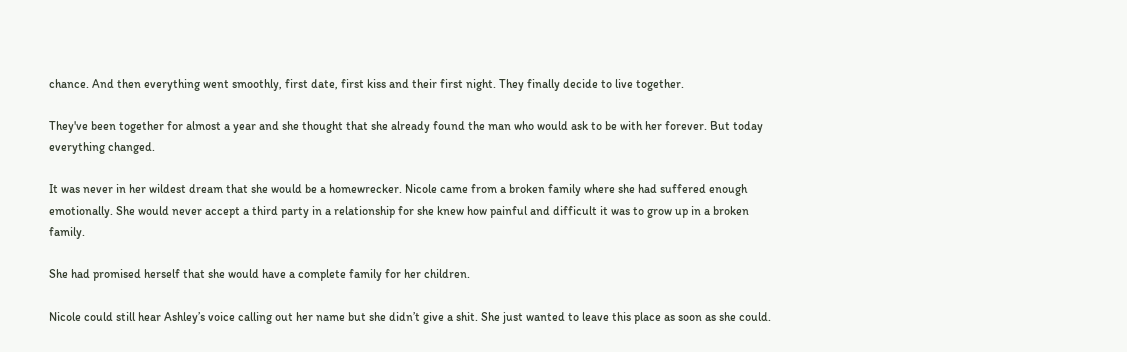chance. And then everything went smoothly, first date, first kiss and their first night. They finally decide to live together.

They've been together for almost a year and she thought that she already found the man who would ask to be with her forever. But today everything changed.

It was never in her wildest dream that she would be a homewrecker. Nicole came from a broken family where she had suffered enough emotionally. She would never accept a third party in a relationship for she knew how painful and difficult it was to grow up in a broken family.

She had promised herself that she would have a complete family for her children.

Nicole could still hear Ashley’s voice calling out her name but she didn’t give a shit. She just wanted to leave this place as soon as she could.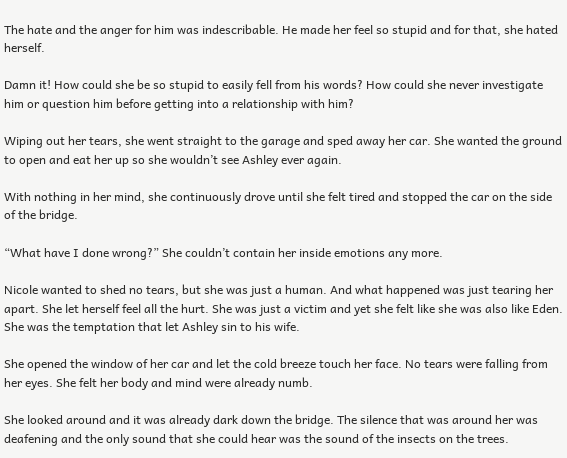The hate and the anger for him was indescribable. He made her feel so stupid and for that, she hated herself.

Damn it! How could she be so stupid to easily fell from his words? How could she never investigate him or question him before getting into a relationship with him?

Wiping out her tears, she went straight to the garage and sped away her car. She wanted the ground to open and eat her up so she wouldn’t see Ashley ever again.

With nothing in her mind, she continuously drove until she felt tired and stopped the car on the side of the bridge.

“What have I done wrong?” She couldn’t contain her inside emotions any more.

Nicole wanted to shed no tears, but she was just a human. And what happened was just tearing her apart. She let herself feel all the hurt. She was just a victim and yet she felt like she was also like Eden. She was the temptation that let Ashley sin to his wife.

She opened the window of her car and let the cold breeze touch her face. No tears were falling from her eyes. She felt her body and mind were already numb.

She looked around and it was already dark down the bridge. The silence that was around her was deafening and the only sound that she could hear was the sound of the insects on the trees.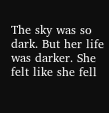The sky was so dark. But her life was darker. She felt like she fell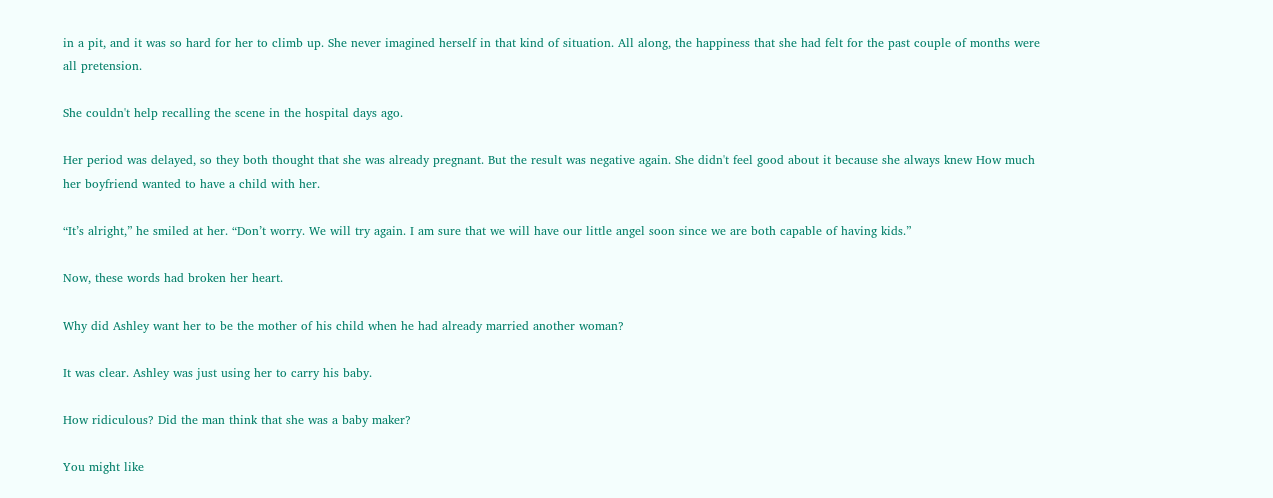in a pit, and it was so hard for her to climb up. She never imagined herself in that kind of situation. All along, the happiness that she had felt for the past couple of months were all pretension.

She couldn't help recalling the scene in the hospital days ago.

Her period was delayed, so they both thought that she was already pregnant. But the result was negative again. She didn't feel good about it because she always knew How much her boyfriend wanted to have a child with her.

“It’s alright,” he smiled at her. “Don’t worry. We will try again. I am sure that we will have our little angel soon since we are both capable of having kids.”

Now, these words had broken her heart.

Why did Ashley want her to be the mother of his child when he had already married another woman?

It was clear. Ashley was just using her to carry his baby.

How ridiculous? Did the man think that she was a baby maker?

You might like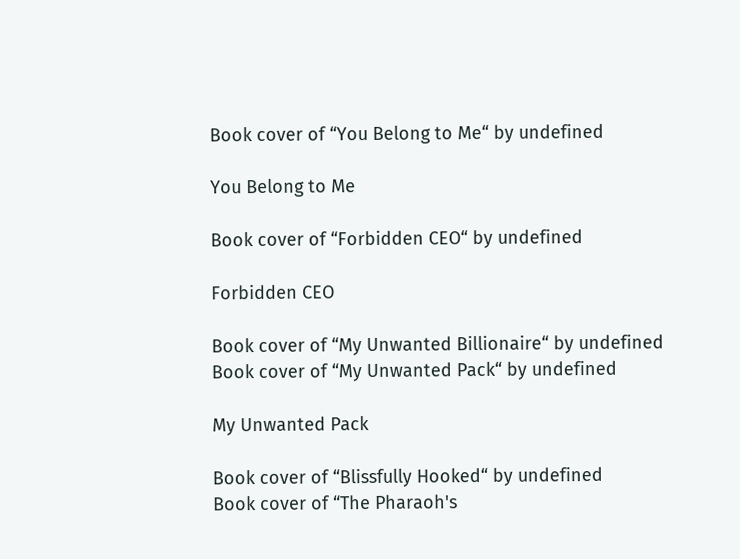Book cover of “You Belong to Me“ by undefined

You Belong to Me

Book cover of “Forbidden CEO“ by undefined

Forbidden CEO

Book cover of “My Unwanted Billionaire“ by undefined
Book cover of “My Unwanted Pack“ by undefined

My Unwanted Pack

Book cover of “Blissfully Hooked“ by undefined
Book cover of “The Pharaoh's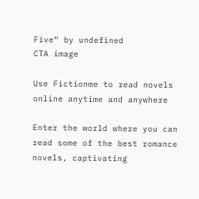Five“ by undefined
CTA image

Use Fictionme to read novels online anytime and anywhere

Enter the world where you can read some of the best romance novels, captivating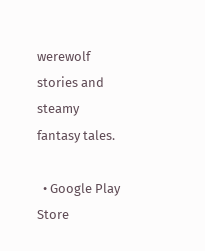werewolf stories and steamy fantasy tales.

  • Google Play Store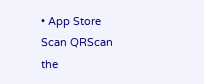• App Store
Scan QRScan the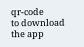qr-code
to download the app